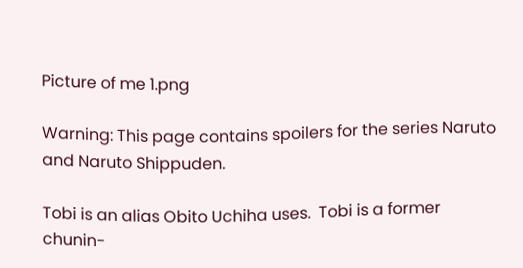Picture of me 1.png

Warning: This page contains spoilers for the series Naruto and Naruto Shippuden.

Tobi is an alias Obito Uchiha uses.  Tobi is a former chunin-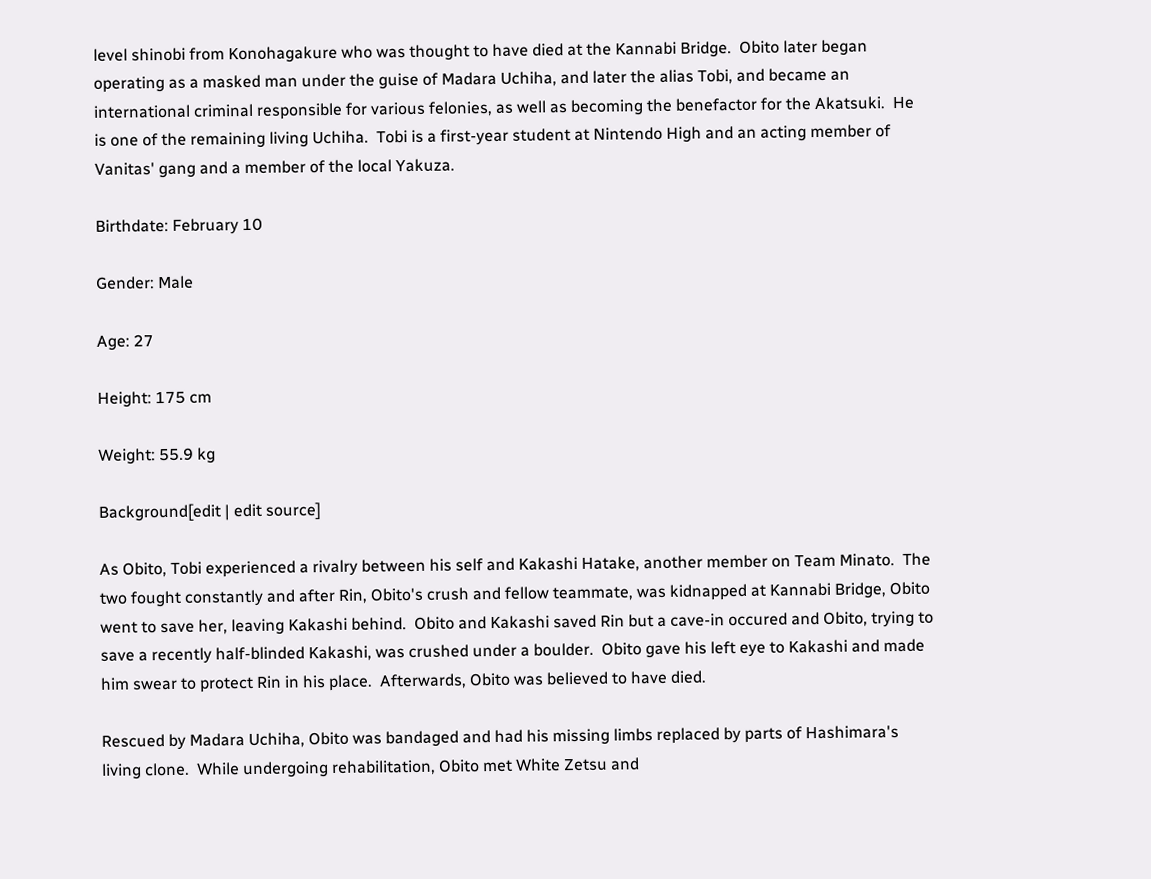level shinobi from Konohagakure who was thought to have died at the Kannabi Bridge.  Obito later began operating as a masked man under the guise of Madara Uchiha, and later the alias Tobi, and became an international criminal responsible for various felonies, as well as becoming the benefactor for the Akatsuki.  He is one of the remaining living Uchiha.  Tobi is a first-year student at Nintendo High and an acting member of Vanitas' gang and a member of the local Yakuza.

Birthdate: February 10

Gender: Male

Age: 27

Height: 175 cm

Weight: 55.9 kg

Background[edit | edit source]

As Obito, Tobi experienced a rivalry between his self and Kakashi Hatake, another member on Team Minato.  The two fought constantly and after Rin, Obito's crush and fellow teammate, was kidnapped at Kannabi Bridge, Obito went to save her, leaving Kakashi behind.  Obito and Kakashi saved Rin but a cave-in occured and Obito, trying to save a recently half-blinded Kakashi, was crushed under a boulder.  Obito gave his left eye to Kakashi and made him swear to protect Rin in his place.  Afterwards, Obito was believed to have died.

Rescued by Madara Uchiha, Obito was bandaged and had his missing limbs replaced by parts of Hashimara's living clone.  While undergoing rehabilitation, Obito met White Zetsu and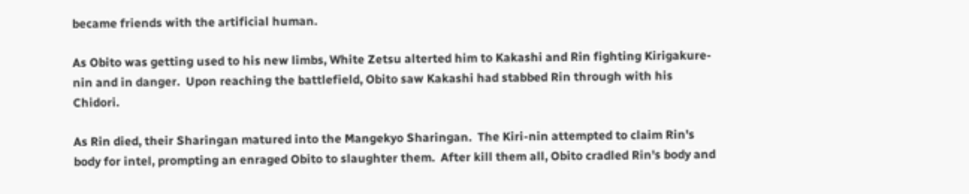became friends with the artificial human.

As Obito was getting used to his new limbs, White Zetsu alterted him to Kakashi and Rin fighting Kirigakure-nin and in danger.  Upon reaching the battlefield, Obito saw Kakashi had stabbed Rin through with his Chidori.

As Rin died, their Sharingan matured into the Mangekyo Sharingan.  The Kiri-nin attempted to claim Rin's body for intel, prompting an enraged Obito to slaughter them.  After kill them all, Obito cradled Rin's body and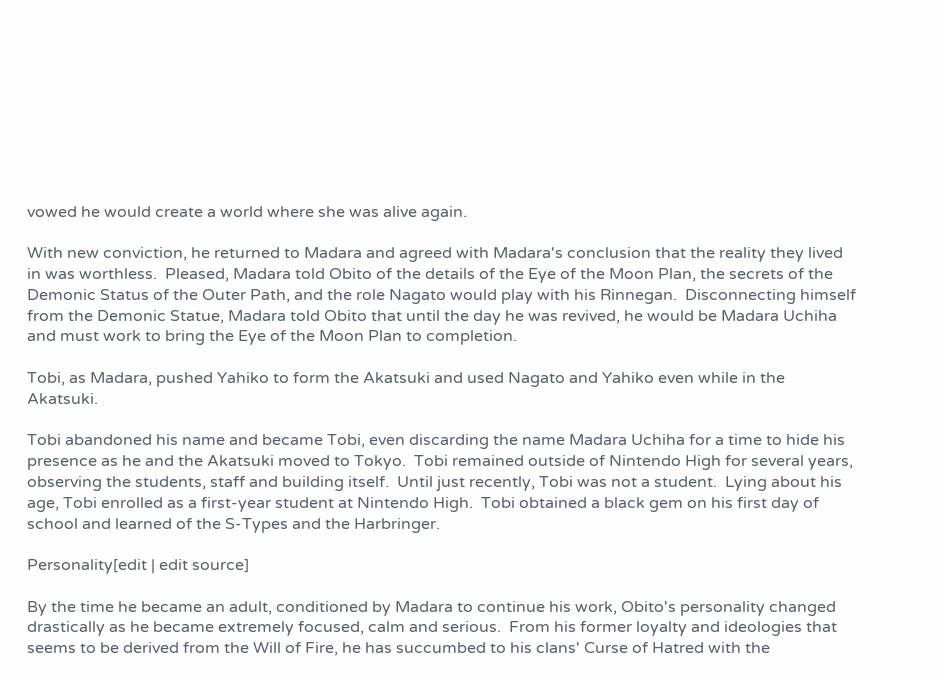vowed he would create a world where she was alive again.

With new conviction, he returned to Madara and agreed with Madara's conclusion that the reality they lived in was worthless.  Pleased, Madara told Obito of the details of the Eye of the Moon Plan, the secrets of the Demonic Status of the Outer Path, and the role Nagato would play with his Rinnegan.  Disconnecting himself from the Demonic Statue, Madara told Obito that until the day he was revived, he would be Madara Uchiha and must work to bring the Eye of the Moon Plan to completion.

Tobi, as Madara, pushed Yahiko to form the Akatsuki and used Nagato and Yahiko even while in the Akatsuki.

Tobi abandoned his name and became Tobi, even discarding the name Madara Uchiha for a time to hide his presence as he and the Akatsuki moved to Tokyo.  Tobi remained outside of Nintendo High for several years, observing the students, staff and building itself.  Until just recently, Tobi was not a student.  Lying about his age, Tobi enrolled as a first-year student at Nintendo High.  Tobi obtained a black gem on his first day of school and learned of the S-Types and the Harbringer.

Personality[edit | edit source]

By the time he became an adult, conditioned by Madara to continue his work, Obito's personality changed drastically as he became extremely focused, calm and serious.  From his former loyalty and ideologies that seems to be derived from the Will of Fire, he has succumbed to his clans' Curse of Hatred with the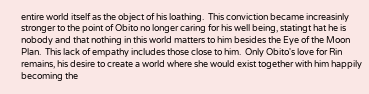entire world itself as the object of his loathing.  This conviction became increasinly stronger to the point of Obito no longer caring for his well being, statingt hat he is nobody and that nothing in this world matters to him besides the Eye of the Moon Plan.  This lack of empathy includes those close to him.  Only Obito's love for Rin remains, his desire to create a world where she would exist together with him happily becoming the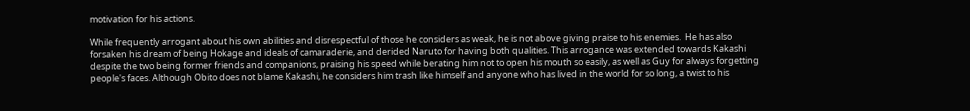motivation for his actions.

While frequently arrogant about his own abilities and disrespectful of those he considers as weak, he is not above giving praise to his enemies.  He has also forsaken his dream of being Hokage and ideals of camaraderie, and derided Naruto for having both qualities. This arrogance was extended towards Kakashi despite the two being former friends and companions, praising his speed while berating him not to open his mouth so easily, as well as Guy for always forgetting people's faces. Although Obito does not blame Kakashi, he considers him trash like himself and anyone who has lived in the world for so long, a twist to his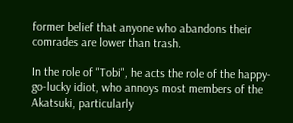former belief that anyone who abandons their comrades are lower than trash.

In the role of "Tobi", he acts the role of the happy-go-lucky idiot, who annoys most members of the Akatsuki, particularly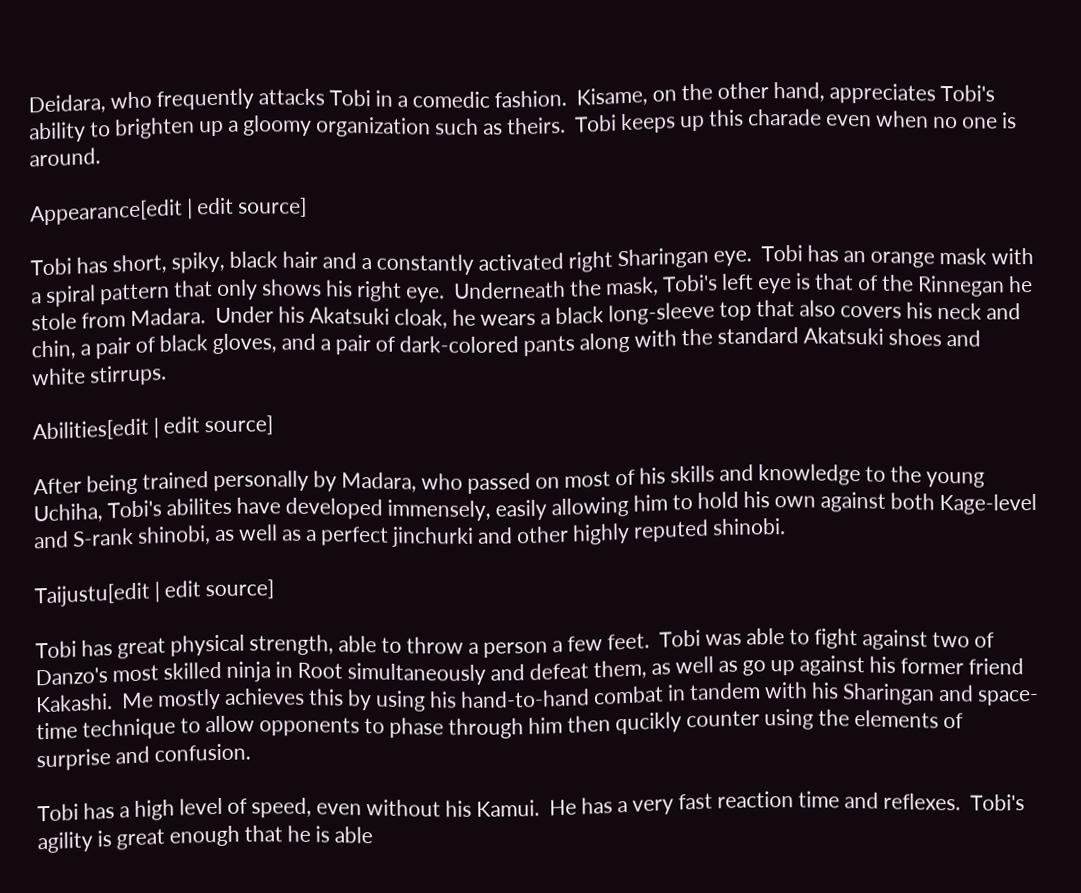Deidara, who frequently attacks Tobi in a comedic fashion.  Kisame, on the other hand, appreciates Tobi's ability to brighten up a gloomy organization such as theirs.  Tobi keeps up this charade even when no one is around.

Appearance[edit | edit source]

Tobi has short, spiky, black hair and a constantly activated right Sharingan eye.  Tobi has an orange mask with a spiral pattern that only shows his right eye.  Underneath the mask, Tobi's left eye is that of the Rinnegan he stole from Madara.  Under his Akatsuki cloak, he wears a black long-sleeve top that also covers his neck and chin, a pair of black gloves, and a pair of dark-colored pants along with the standard Akatsuki shoes and white stirrups.

Abilities[edit | edit source]

After being trained personally by Madara, who passed on most of his skills and knowledge to the young Uchiha, Tobi's abilites have developed immensely, easily allowing him to hold his own against both Kage-level and S-rank shinobi, as well as a perfect jinchurki and other highly reputed shinobi.

Taijustu[edit | edit source]

Tobi has great physical strength, able to throw a person a few feet.  Tobi was able to fight against two of Danzo's most skilled ninja in Root simultaneously and defeat them, as well as go up against his former friend Kakashi.  Me mostly achieves this by using his hand-to-hand combat in tandem with his Sharingan and space-time technique to allow opponents to phase through him then qucikly counter using the elements of surprise and confusion.

Tobi has a high level of speed, even without his Kamui.  He has a very fast reaction time and reflexes.  Tobi's agility is great enough that he is able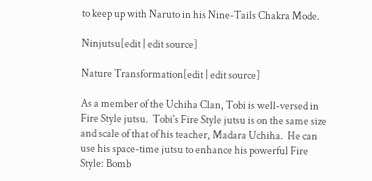to keep up with Naruto in his Nine-Tails Chakra Mode.

Ninjutsu[edit | edit source]

Nature Transformation[edit | edit source]

As a member of the Uchiha Clan, Tobi is well-versed in Fire Style jutsu.  Tobi's Fire Style jutsu is on the same size and scale of that of his teacher, Madara Uchiha.  He can use his space-time jutsu to enhance his powerful Fire Style: Bomb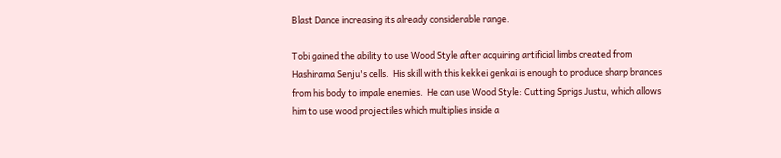Blast Dance increasing its already considerable range.

Tobi gained the ability to use Wood Style after acquiring artificial limbs created from Hashirama Senju's cells.  His skill with this kekkei genkai is enough to produce sharp brances from his body to impale enemies.  He can use Wood Style: Cutting Sprigs Justu, which allows him to use wood projectiles which multiplies inside a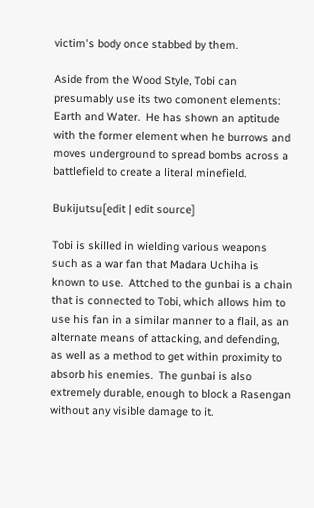victim's body once stabbed by them.

Aside from the Wood Style, Tobi can presumably use its two comonent elements: Earth and Water.  He has shown an aptitude with the former element when he burrows and moves underground to spread bombs across a battlefield to create a literal minefield.

Bukijutsu[edit | edit source]

Tobi is skilled in wielding various weapons such as a war fan that Madara Uchiha is known to use.  Attched to the gunbai is a chain that is connected to Tobi, which allows him to use his fan in a similar manner to a flail, as an alternate means of attacking, and defending, as well as a method to get within proximity to absorb his enemies.  The gunbai is also extremely durable, enough to block a Rasengan without any visible damage to it.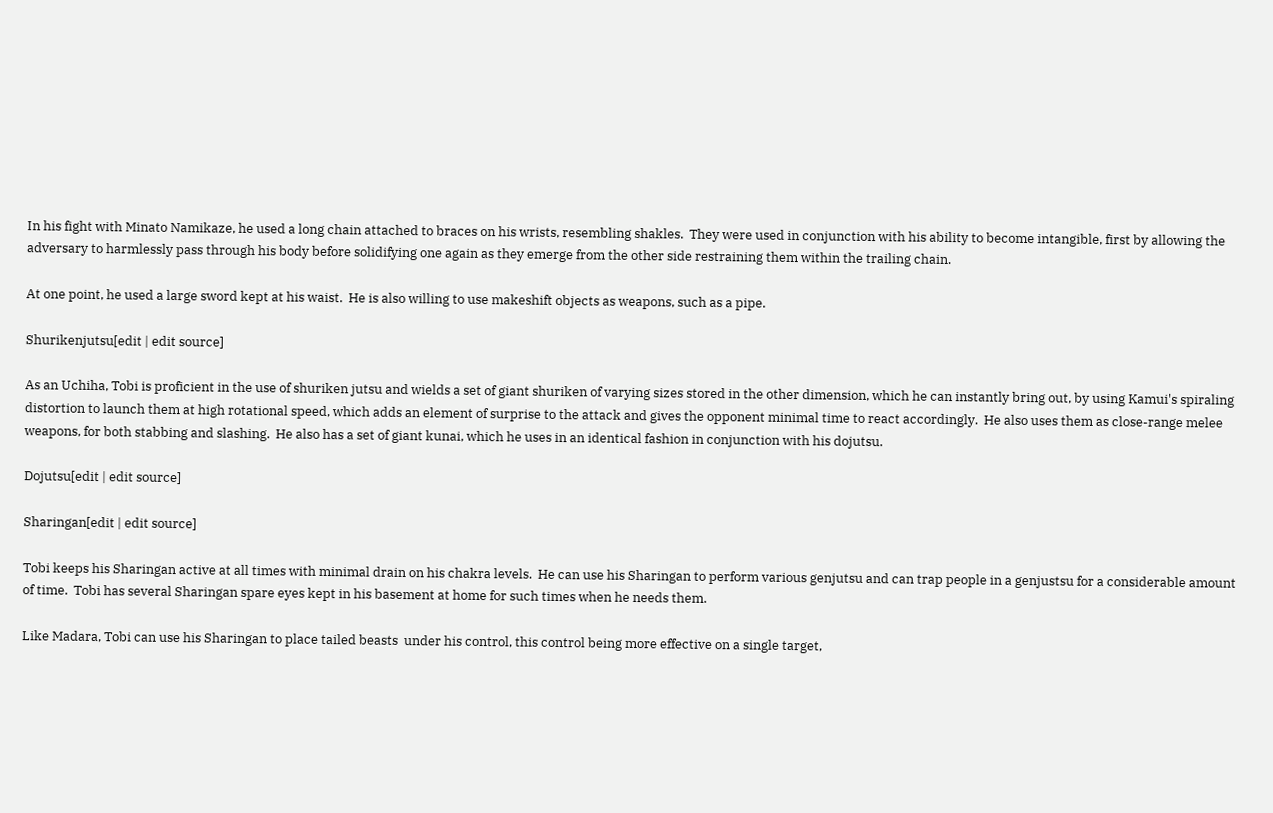In his fight with Minato Namikaze, he used a long chain attached to braces on his wrists, resembling shakles.  They were used in conjunction with his ability to become intangible, first by allowing the adversary to harmlessly pass through his body before solidifying one again as they emerge from the other side restraining them within the trailing chain.

At one point, he used a large sword kept at his waist.  He is also willing to use makeshift objects as weapons, such as a pipe.

Shurikenjutsu[edit | edit source]

As an Uchiha, Tobi is proficient in the use of shuriken jutsu and wields a set of giant shuriken of varying sizes stored in the other dimension, which he can instantly bring out, by using Kamui's spiraling distortion to launch them at high rotational speed, which adds an element of surprise to the attack and gives the opponent minimal time to react accordingly.  He also uses them as close-range melee weapons, for both stabbing and slashing.  He also has a set of giant kunai, which he uses in an identical fashion in conjunction with his dojutsu.

Dojutsu[edit | edit source]

Sharingan[edit | edit source]

Tobi keeps his Sharingan active at all times with minimal drain on his chakra levels.  He can use his Sharingan to perform various genjutsu and can trap people in a genjustsu for a considerable amount of time.  Tobi has several Sharingan spare eyes kept in his basement at home for such times when he needs them.

Like Madara, Tobi can use his Sharingan to place tailed beasts  under his control, this control being more effective on a single target,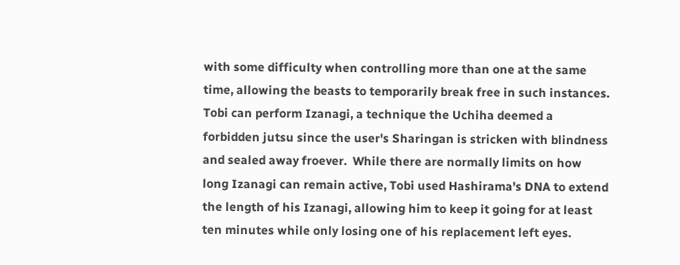with some difficulty when controlling more than one at the same time, allowing the beasts to temporarily break free in such instances.  Tobi can perform Izanagi, a technique the Uchiha deemed a forbidden jutsu since the user's Sharingan is stricken with blindness and sealed away froever.  While there are normally limits on how long Izanagi can remain active, Tobi used Hashirama's DNA to extend the length of his Izanagi, allowing him to keep it going for at least ten minutes while only losing one of his replacement left eyes.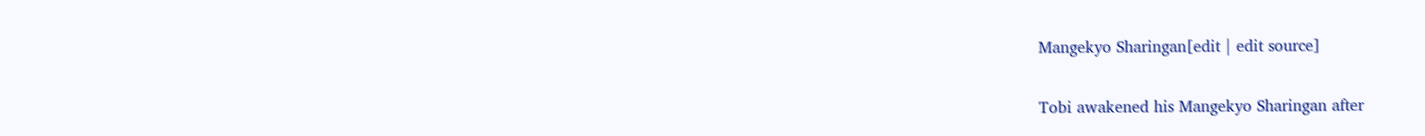Mangekyo Sharingan[edit | edit source]

Tobi awakened his Mangekyo Sharingan after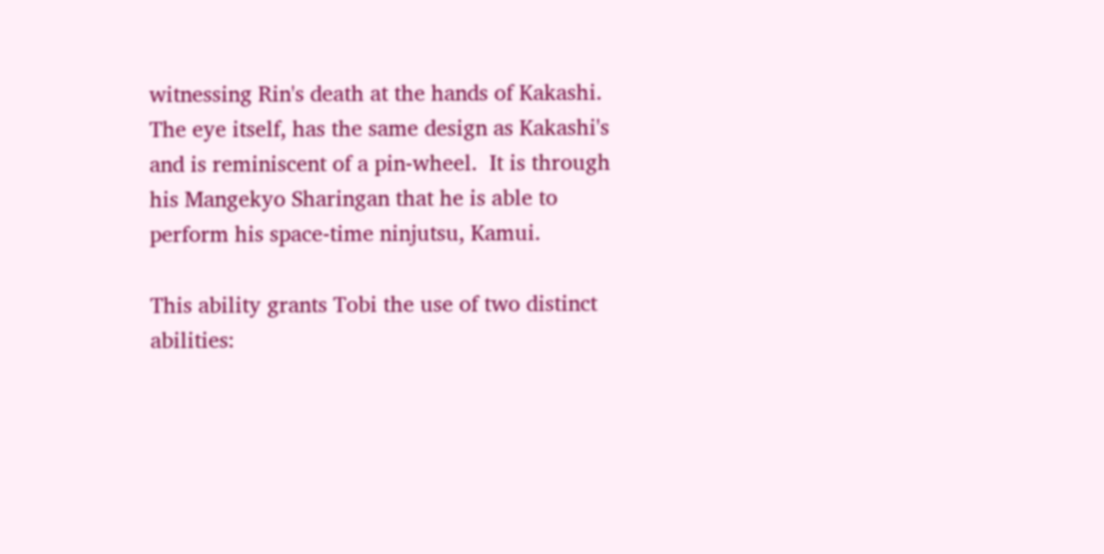witnessing Rin's death at the hands of Kakashi.  The eye itself, has the same design as Kakashi's and is reminiscent of a pin-wheel.  It is through his Mangekyo Sharingan that he is able to perform his space-time ninjutsu, Kamui.

This ability grants Tobi the use of two distinct abilities: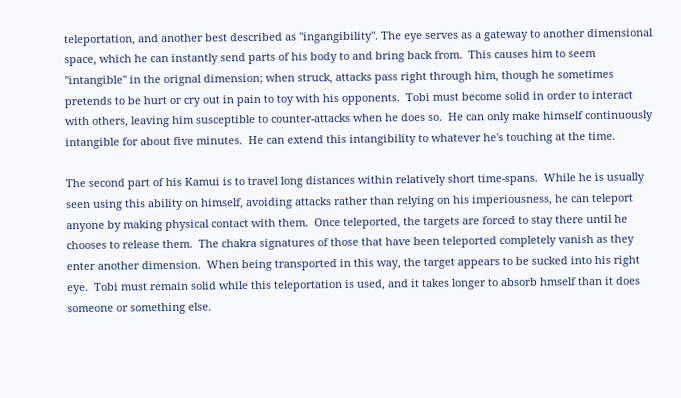teleportation, and another best described as "ingangibility". The eye serves as a gateway to another dimensional space, which he can instantly send parts of his body to and bring back from.  This causes him to seem "intangible" in the orignal dimension; when struck, attacks pass right through him, though he sometimes pretends to be hurt or cry out in pain to toy with his opponents.  Tobi must become solid in order to interact with others, leaving him susceptible to counter-attacks when he does so.  He can only make himself continuously intangible for about five minutes.  He can extend this intangibility to whatever he's touching at the time.

The second part of his Kamui is to travel long distances within relatively short time-spans.  While he is usually seen using this ability on himself, avoiding attacks rather than relying on his imperiousness, he can teleport anyone by making physical contact with them.  Once teleported, the targets are forced to stay there until he chooses to release them.  The chakra signatures of those that have been teleported completely vanish as they enter another dimension.  When being transported in this way, the target appears to be sucked into his right eye.  Tobi must remain solid while this teleportation is used, and it takes longer to absorb hmself than it does someone or something else.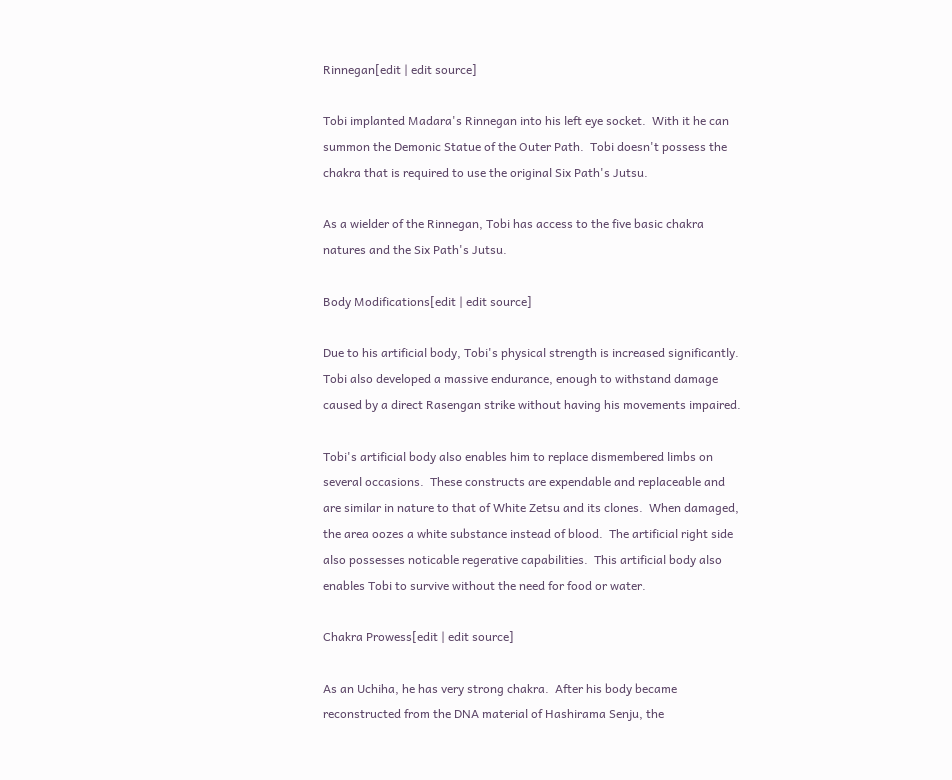Rinnegan[edit | edit source]

Tobi implanted Madara's Rinnegan into his left eye socket.  With it he can summon the Demonic Statue of the Outer Path.  Tobi doesn't possess the chakra that is required to use the original Six Path's Jutsu.

As a wielder of the Rinnegan, Tobi has access to the five basic chakra natures and the Six Path's Jutsu.

Body Modifications[edit | edit source]

Due to his artificial body, Tobi's physical strength is increased significantly.  Tobi also developed a massive endurance, enough to withstand damage caused by a direct Rasengan strike without having his movements impaired.

Tobi's artificial body also enables him to replace dismembered limbs on several occasions.  These constructs are expendable and replaceable and are similar in nature to that of White Zetsu and its clones.  When damaged, the area oozes a white substance instead of blood.  The artificial right side also possesses noticable regerative capabilities.  This artificial body also enables Tobi to survive without the need for food or water.

Chakra Prowess[edit | edit source]

As an Uchiha, he has very strong chakra.  After his body became reconstructed from the DNA material of Hashirama Senju, the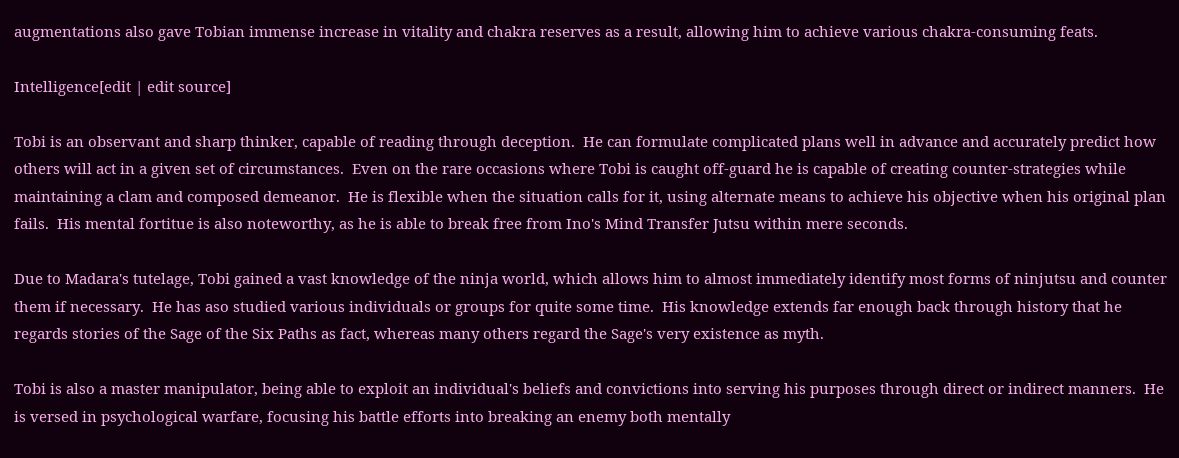augmentations also gave Tobian immense increase in vitality and chakra reserves as a result, allowing him to achieve various chakra-consuming feats.

Intelligence[edit | edit source]

Tobi is an observant and sharp thinker, capable of reading through deception.  He can formulate complicated plans well in advance and accurately predict how others will act in a given set of circumstances.  Even on the rare occasions where Tobi is caught off-guard he is capable of creating counter-strategies while maintaining a clam and composed demeanor.  He is flexible when the situation calls for it, using alternate means to achieve his objective when his original plan fails.  His mental fortitue is also noteworthy, as he is able to break free from Ino's Mind Transfer Jutsu within mere seconds.

Due to Madara's tutelage, Tobi gained a vast knowledge of the ninja world, which allows him to almost immediately identify most forms of ninjutsu and counter them if necessary.  He has aso studied various individuals or groups for quite some time.  His knowledge extends far enough back through history that he regards stories of the Sage of the Six Paths as fact, whereas many others regard the Sage's very existence as myth.

Tobi is also a master manipulator, being able to exploit an individual's beliefs and convictions into serving his purposes through direct or indirect manners.  He is versed in psychological warfare, focusing his battle efforts into breaking an enemy both mentally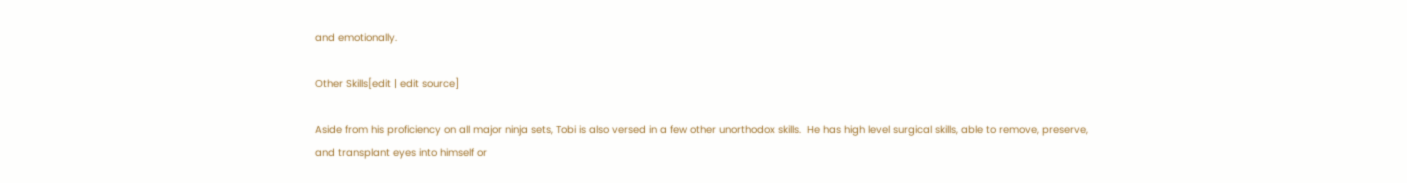and emotionally.

Other Skills[edit | edit source]

Aside from his proficiency on all major ninja sets, Tobi is also versed in a few other unorthodox skills.  He has high level surgical skills, able to remove, preserve, and transplant eyes into himself or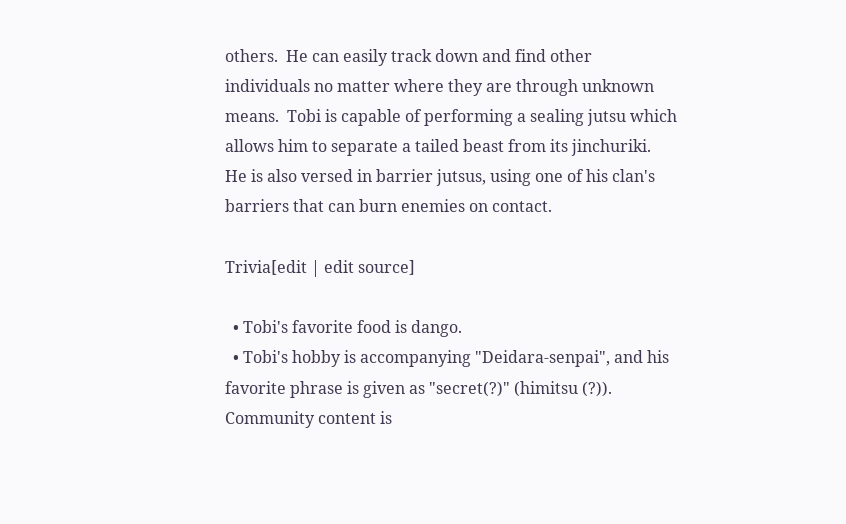others.  He can easily track down and find other individuals no matter where they are through unknown means.  Tobi is capable of performing a sealing jutsu which allows him to separate a tailed beast from its jinchuriki.  He is also versed in barrier jutsus, using one of his clan's barriers that can burn enemies on contact.

Trivia[edit | edit source]

  • Tobi's favorite food is dango.
  • Tobi's hobby is accompanying "Deidara-senpai", and his favorite phrase is given as "secret(?)" (himitsu (?)).
Community content is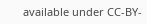available under CC-BY-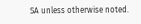SA unless otherwise noted.